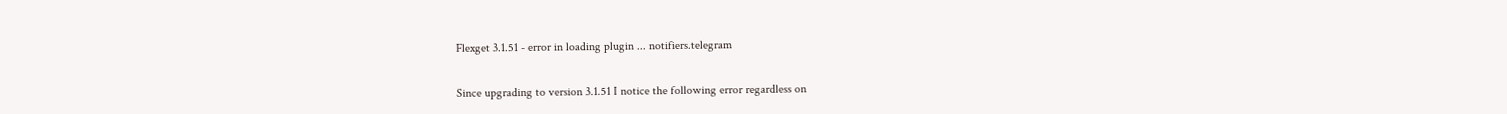Flexget 3.1.51 - error in loading plugin ... notifiers.telegram


Since upgrading to version 3.1.51 I notice the following error regardless on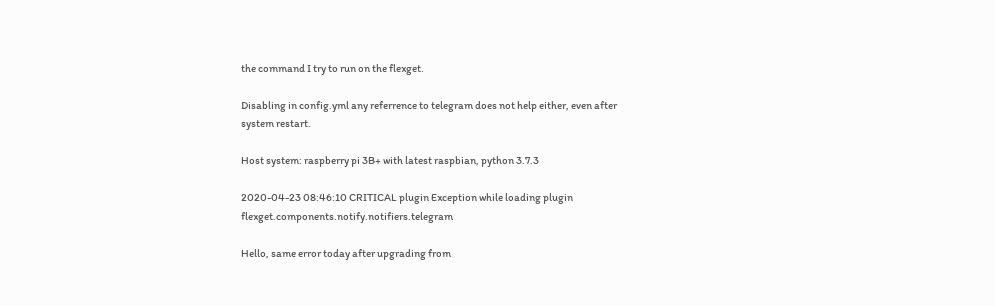the command I try to run on the flexget.

Disabling in config.yml any referrence to telegram does not help either, even after system restart.

Host system: raspberry pi 3B+ with latest raspbian, python 3.7.3

2020-04-23 08:46:10 CRITICAL plugin Exception while loading plugin flexget.components.notify.notifiers.telegram

Hello, same error today after upgrading from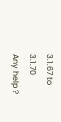3.1.67 to 3.1.70
Any help ?